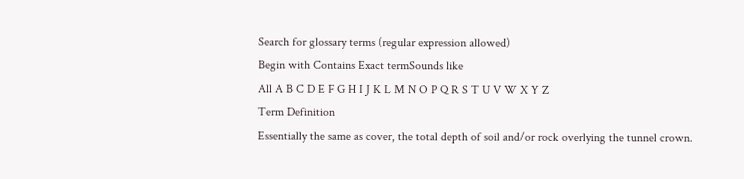Search for glossary terms (regular expression allowed)
Begin with Contains Exact termSounds like
All A B C D E F G H I J K L M N O P Q R S T U V W X Y Z
Term Definition
Essentially the same as cover, the total depth of soil and/or rock overlying the tunnel crown.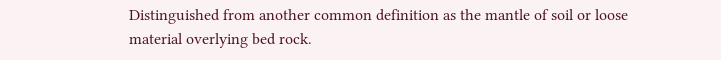Distinguished from another common definition as the mantle of soil or loose material overlying bed rock.